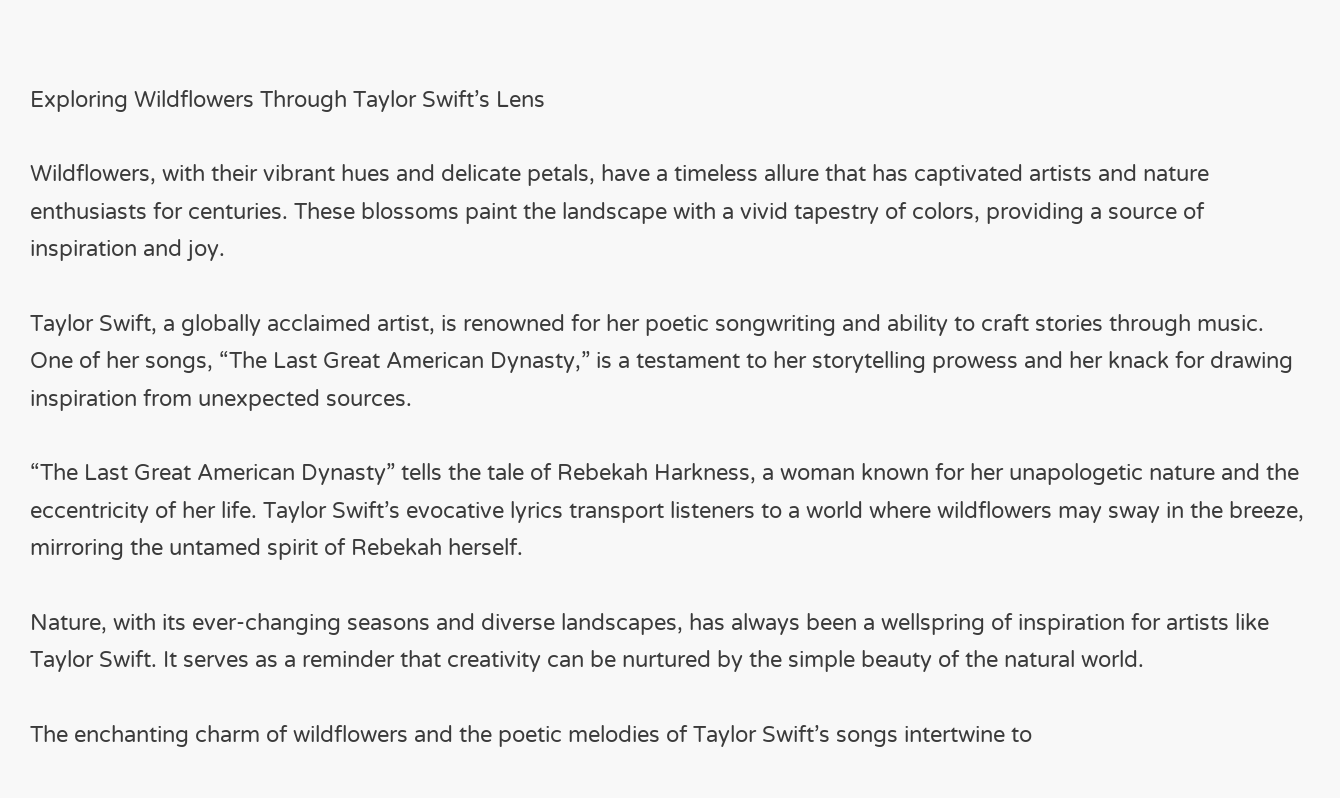Exploring Wildflowers Through Taylor Swift’s Lens

Wildflowers, with their vibrant hues and delicate petals, have a timeless allure that has captivated artists and nature enthusiasts for centuries. These blossoms paint the landscape with a vivid tapestry of colors, providing a source of inspiration and joy.

Taylor Swift, a globally acclaimed artist, is renowned for her poetic songwriting and ability to craft stories through music. One of her songs, “The Last Great American Dynasty,” is a testament to her storytelling prowess and her knack for drawing inspiration from unexpected sources.

“The Last Great American Dynasty” tells the tale of Rebekah Harkness, a woman known for her unapologetic nature and the eccentricity of her life. Taylor Swift’s evocative lyrics transport listeners to a world where wildflowers may sway in the breeze, mirroring the untamed spirit of Rebekah herself.

Nature, with its ever-changing seasons and diverse landscapes, has always been a wellspring of inspiration for artists like Taylor Swift. It serves as a reminder that creativity can be nurtured by the simple beauty of the natural world.

The enchanting charm of wildflowers and the poetic melodies of Taylor Swift’s songs intertwine to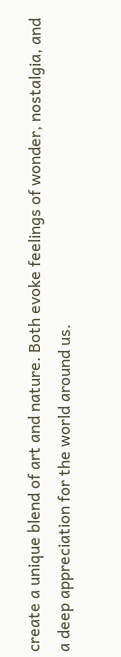create a unique blend of art and nature. Both evoke feelings of wonder, nostalgia, and a deep appreciation for the world around us.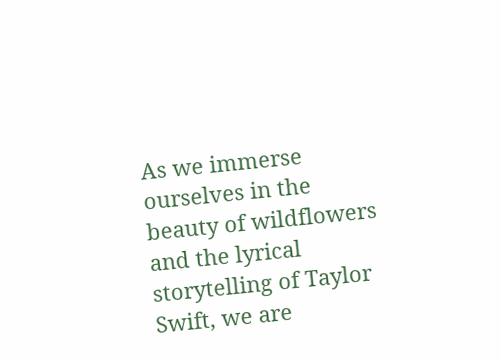As we immerse ourselves in the beauty of wildflowers and the lyrical storytelling of Taylor Swift, we are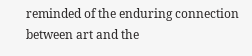reminded of the enduring connection between art and the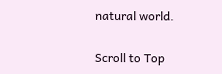natural world.

Scroll to Top